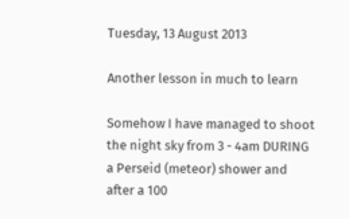Tuesday, 13 August 2013

Another lesson in much to learn

Somehow I have managed to shoot the night sky from 3 - 4am DURING a Perseid (meteor) shower and after a 100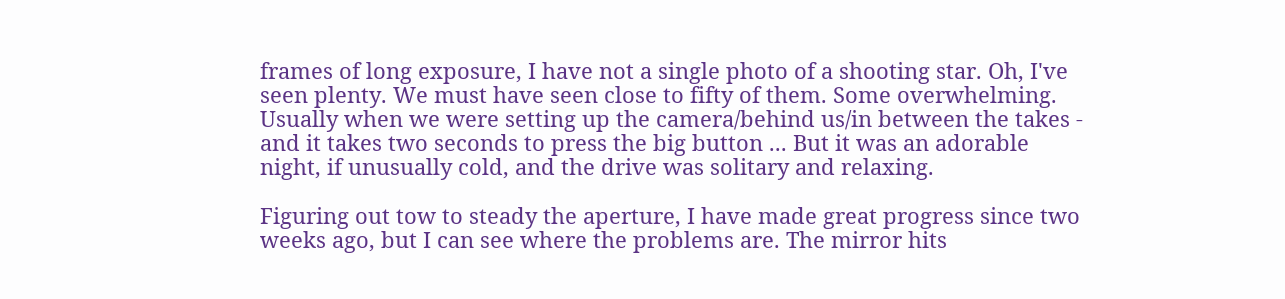frames of long exposure, I have not a single photo of a shooting star. Oh, I've seen plenty. We must have seen close to fifty of them. Some overwhelming. Usually when we were setting up the camera/behind us/in between the takes - and it takes two seconds to press the big button ... But it was an adorable night, if unusually cold, and the drive was solitary and relaxing.

Figuring out tow to steady the aperture, I have made great progress since two weeks ago, but I can see where the problems are. The mirror hits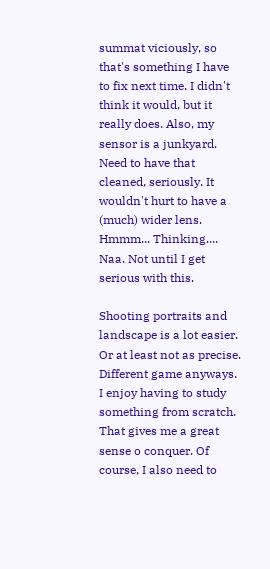summat viciously, so that's something I have to fix next time. I didn't think it would, but it really does. Also, my sensor is a junkyard. Need to have that cleaned, seriously. It wouldn't hurt to have a (much) wider lens. Hmmm... Thinking.... Naa. Not until I get serious with this.

Shooting portraits and landscape is a lot easier. Or at least not as precise. Different game anyways. I enjoy having to study something from scratch. That gives me a great sense o conquer. Of course, I also need to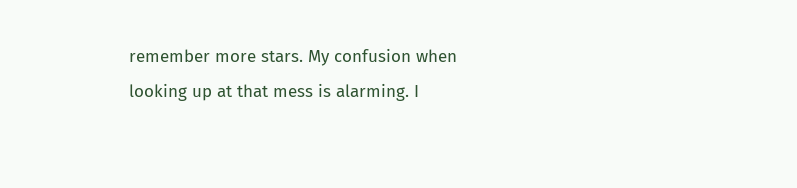remember more stars. My confusion when looking up at that mess is alarming. I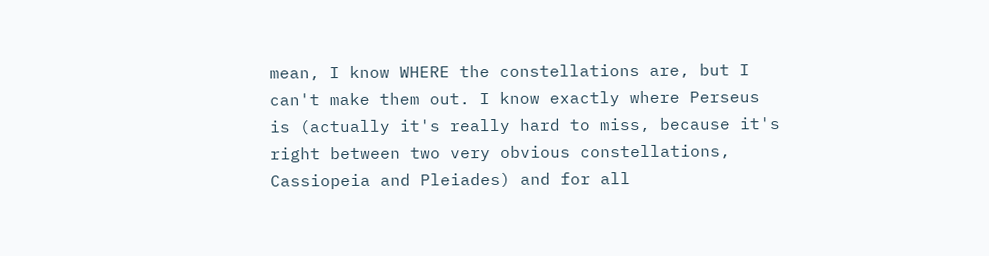mean, I know WHERE the constellations are, but I can't make them out. I know exactly where Perseus is (actually it's really hard to miss, because it's right between two very obvious constellations, Cassiopeia and Pleiades) and for all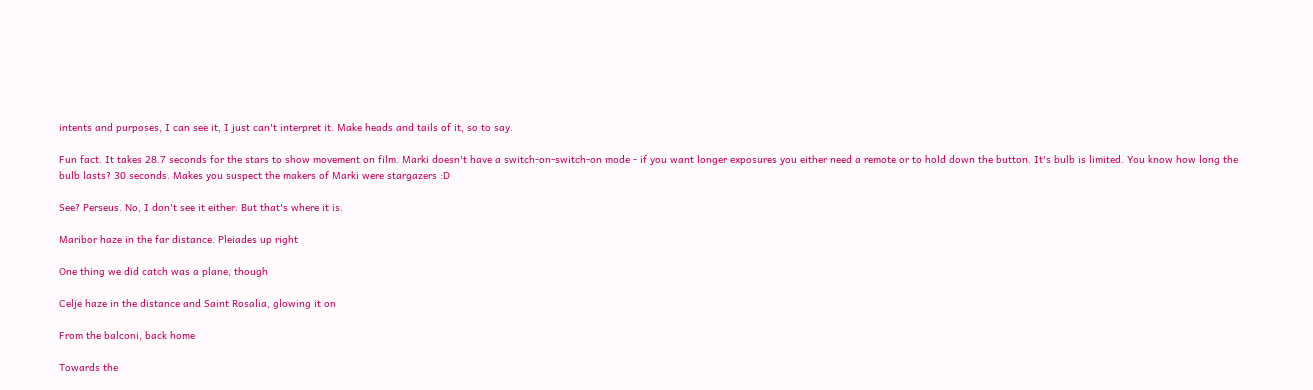intents and purposes, I can see it, I just can't interpret it. Make heads and tails of it, so to say.

Fun fact. It takes 28.7 seconds for the stars to show movement on film. Marki doesn't have a switch-on-switch-on mode - if you want longer exposures you either need a remote or to hold down the button. It's bulb is limited. You know how long the bulb lasts? 30 seconds. Makes you suspect the makers of Marki were stargazers :D

See? Perseus. No, I don't see it either. But that's where it is.

Maribor haze in the far distance. Pleiades up right

One thing we did catch was a plane, though

Celje haze in the distance and Saint Rosalia, glowing it on

From the balconi, back home

Towards the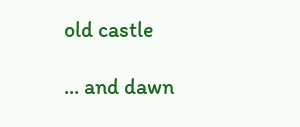old castle

... and dawn